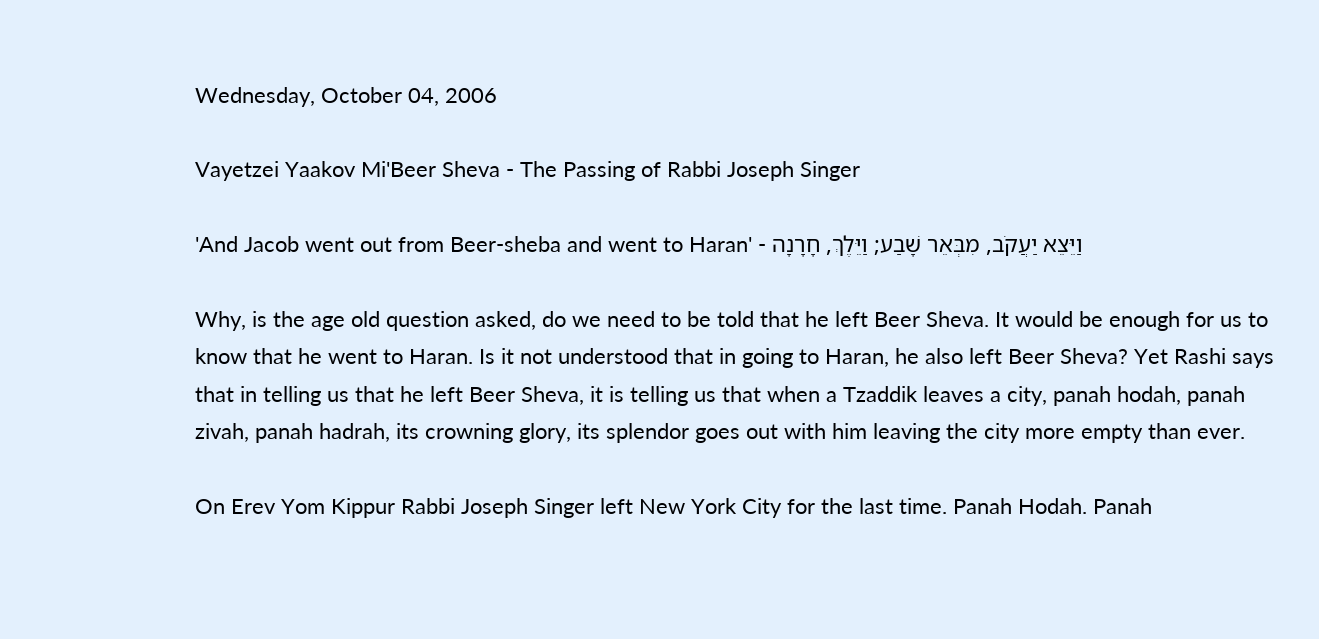Wednesday, October 04, 2006

Vayetzei Yaakov Mi'Beer Sheva - The Passing of Rabbi Joseph Singer

'And Jacob went out from Beer-sheba and went to Haran' - וַיֵּצֵא יַעֲקֹב, מִבְּאֵר שָׁבַע; וַיֵּלֶךְ, חָרָנָה

Why, is the age old question asked, do we need to be told that he left Beer Sheva. It would be enough for us to know that he went to Haran. Is it not understood that in going to Haran, he also left Beer Sheva? Yet Rashi says that in telling us that he left Beer Sheva, it is telling us that when a Tzaddik leaves a city, panah hodah, panah zivah, panah hadrah, its crowning glory, its splendor goes out with him leaving the city more empty than ever.

On Erev Yom Kippur Rabbi Joseph Singer left New York City for the last time. Panah Hodah. Panah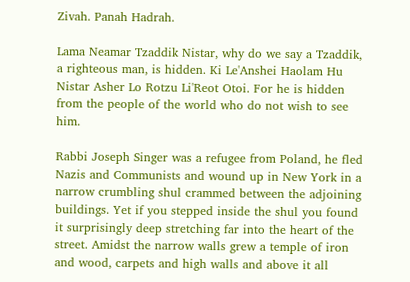Zivah. Panah Hadrah.

Lama Neamar Tzaddik Nistar, why do we say a Tzaddik, a righteous man, is hidden. Ki Le'Anshei Haolam Hu Nistar Asher Lo Rotzu Li'Reot Otoi. For he is hidden from the people of the world who do not wish to see him.

Rabbi Joseph Singer was a refugee from Poland, he fled Nazis and Communists and wound up in New York in a narrow crumbling shul crammed between the adjoining buildings. Yet if you stepped inside the shul you found it surprisingly deep stretching far into the heart of the street. Amidst the narrow walls grew a temple of iron and wood, carpets and high walls and above it all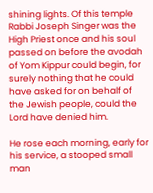shining lights. Of this temple Rabbi Joseph Singer was the High Priest once and his soul passed on before the avodah of Yom Kippur could begin, for surely nothing that he could have asked for on behalf of the Jewish people, could the Lord have denied him.

He rose each morning, early for his service, a stooped small man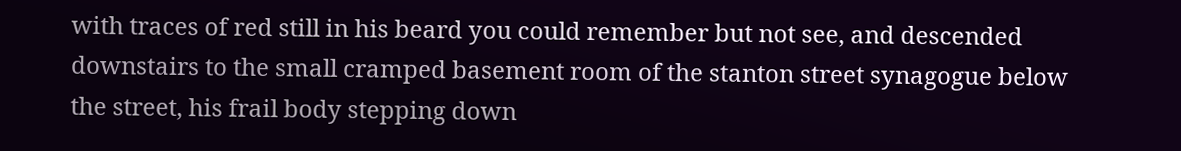with traces of red still in his beard you could remember but not see, and descended downstairs to the small cramped basement room of the stanton street synagogue below the street, his frail body stepping down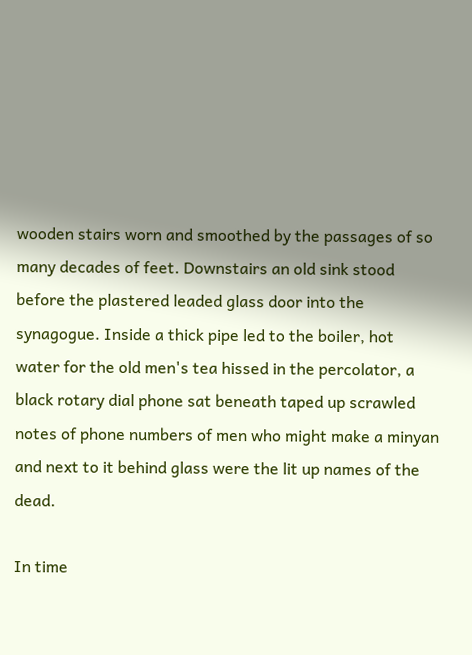wooden stairs worn and smoothed by the passages of so many decades of feet. Downstairs an old sink stood before the plastered leaded glass door into the synagogue. Inside a thick pipe led to the boiler, hot water for the old men's tea hissed in the percolator, a black rotary dial phone sat beneath taped up scrawled notes of phone numbers of men who might make a minyan and next to it behind glass were the lit up names of the dead.

In time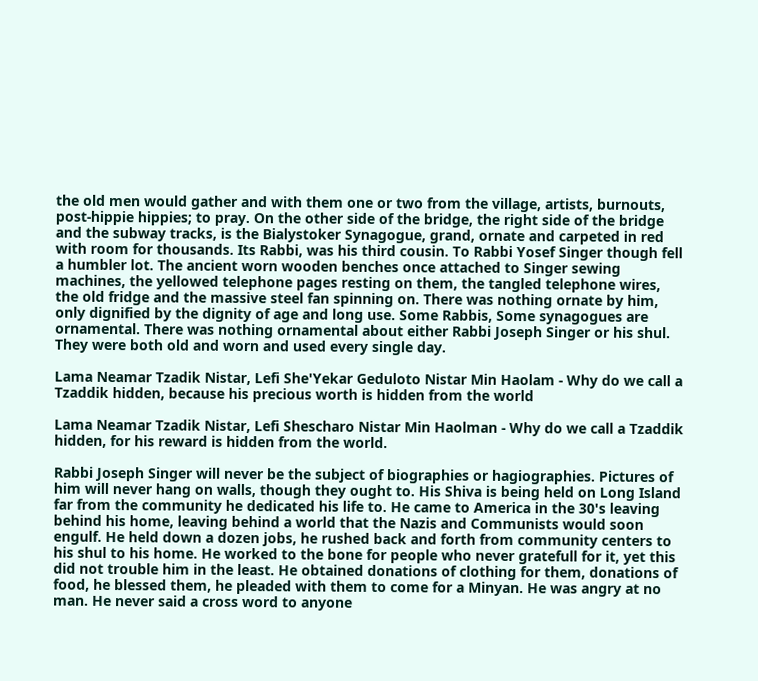the old men would gather and with them one or two from the village, artists, burnouts, post-hippie hippies; to pray. On the other side of the bridge, the right side of the bridge and the subway tracks, is the Bialystoker Synagogue, grand, ornate and carpeted in red with room for thousands. Its Rabbi, was his third cousin. To Rabbi Yosef Singer though fell a humbler lot. The ancient worn wooden benches once attached to Singer sewing machines, the yellowed telephone pages resting on them, the tangled telephone wires, the old fridge and the massive steel fan spinning on. There was nothing ornate by him, only dignified by the dignity of age and long use. Some Rabbis, Some synagogues are ornamental. There was nothing ornamental about either Rabbi Joseph Singer or his shul. They were both old and worn and used every single day.

Lama Neamar Tzadik Nistar, Lefi She'Yekar Geduloto Nistar Min Haolam - Why do we call a Tzaddik hidden, because his precious worth is hidden from the world

Lama Neamar Tzadik Nistar, Lefi Shescharo Nistar Min Haolman - Why do we call a Tzaddik hidden, for his reward is hidden from the world.

Rabbi Joseph Singer will never be the subject of biographies or hagiographies. Pictures of him will never hang on walls, though they ought to. His Shiva is being held on Long Island far from the community he dedicated his life to. He came to America in the 30's leaving behind his home, leaving behind a world that the Nazis and Communists would soon engulf. He held down a dozen jobs, he rushed back and forth from community centers to his shul to his home. He worked to the bone for people who never gratefull for it, yet this did not trouble him in the least. He obtained donations of clothing for them, donations of food, he blessed them, he pleaded with them to come for a Minyan. He was angry at no man. He never said a cross word to anyone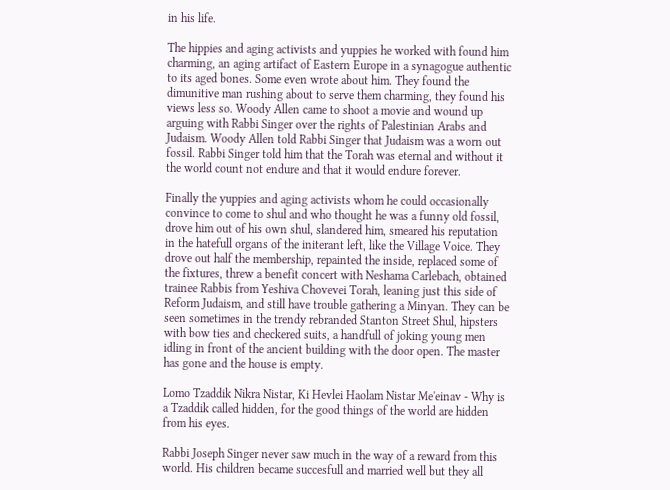in his life.

The hippies and aging activists and yuppies he worked with found him charming, an aging artifact of Eastern Europe in a synagogue authentic to its aged bones. Some even wrote about him. They found the dimunitive man rushing about to serve them charming, they found his views less so. Woody Allen came to shoot a movie and wound up arguing with Rabbi Singer over the rights of Palestinian Arabs and Judaism. Woody Allen told Rabbi Singer that Judaism was a worn out fossil. Rabbi Singer told him that the Torah was eternal and without it the world count not endure and that it would endure forever.

Finally the yuppies and aging activists whom he could occasionally convince to come to shul and who thought he was a funny old fossil, drove him out of his own shul, slandered him, smeared his reputation in the hatefull organs of the initerant left, like the Village Voice. They drove out half the membership, repainted the inside, replaced some of the fixtures, threw a benefit concert with Neshama Carlebach, obtained trainee Rabbis from Yeshiva Chovevei Torah, leaning just this side of Reform Judaism, and still have trouble gathering a Minyan. They can be seen sometimes in the trendy rebranded Stanton Street Shul, hipsters with bow ties and checkered suits, a handfull of joking young men idling in front of the ancient building with the door open. The master has gone and the house is empty.

Lomo Tzaddik Nikra Nistar, Ki Hevlei Haolam Nistar Me'einav - Why is a Tzaddik called hidden, for the good things of the world are hidden from his eyes.

Rabbi Joseph Singer never saw much in the way of a reward from this world. His children became succesfull and married well but they all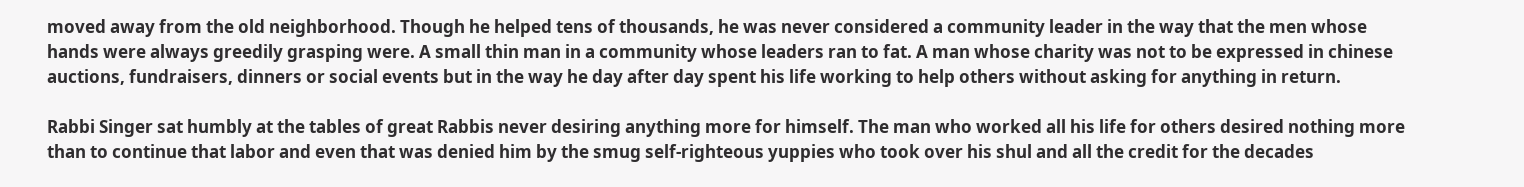moved away from the old neighborhood. Though he helped tens of thousands, he was never considered a community leader in the way that the men whose hands were always greedily grasping were. A small thin man in a community whose leaders ran to fat. A man whose charity was not to be expressed in chinese auctions, fundraisers, dinners or social events but in the way he day after day spent his life working to help others without asking for anything in return.

Rabbi Singer sat humbly at the tables of great Rabbis never desiring anything more for himself. The man who worked all his life for others desired nothing more than to continue that labor and even that was denied him by the smug self-righteous yuppies who took over his shul and all the credit for the decades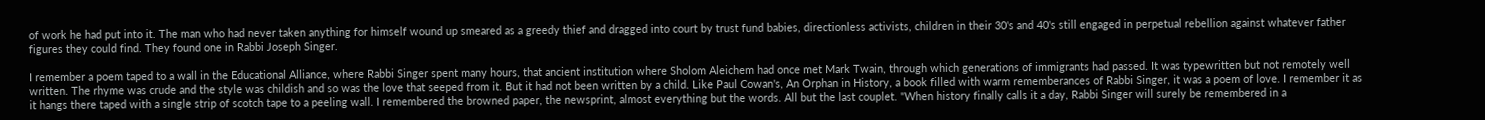of work he had put into it. The man who had never taken anything for himself wound up smeared as a greedy thief and dragged into court by trust fund babies, directionless activists, children in their 30's and 40's still engaged in perpetual rebellion against whatever father figures they could find. They found one in Rabbi Joseph Singer.

I remember a poem taped to a wall in the Educational Alliance, where Rabbi Singer spent many hours, that ancient institution where Sholom Aleichem had once met Mark Twain, through which generations of immigrants had passed. It was typewritten but not remotely well written. The rhyme was crude and the style was childish and so was the love that seeped from it. But it had not been written by a child. Like Paul Cowan's, An Orphan in History, a book filled with warm rememberances of Rabbi Singer, it was a poem of love. I remember it as it hangs there taped with a single strip of scotch tape to a peeling wall. I remembered the browned paper, the newsprint, almost everything but the words. All but the last couplet. "When history finally calls it a day, Rabbi Singer will surely be remembered in a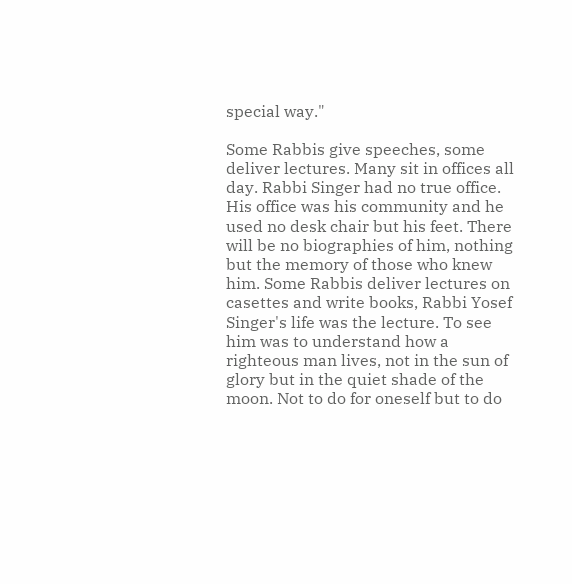special way."

Some Rabbis give speeches, some deliver lectures. Many sit in offices all day. Rabbi Singer had no true office. His office was his community and he used no desk chair but his feet. There will be no biographies of him, nothing but the memory of those who knew him. Some Rabbis deliver lectures on casettes and write books, Rabbi Yosef Singer's life was the lecture. To see him was to understand how a righteous man lives, not in the sun of glory but in the quiet shade of the moon. Not to do for oneself but to do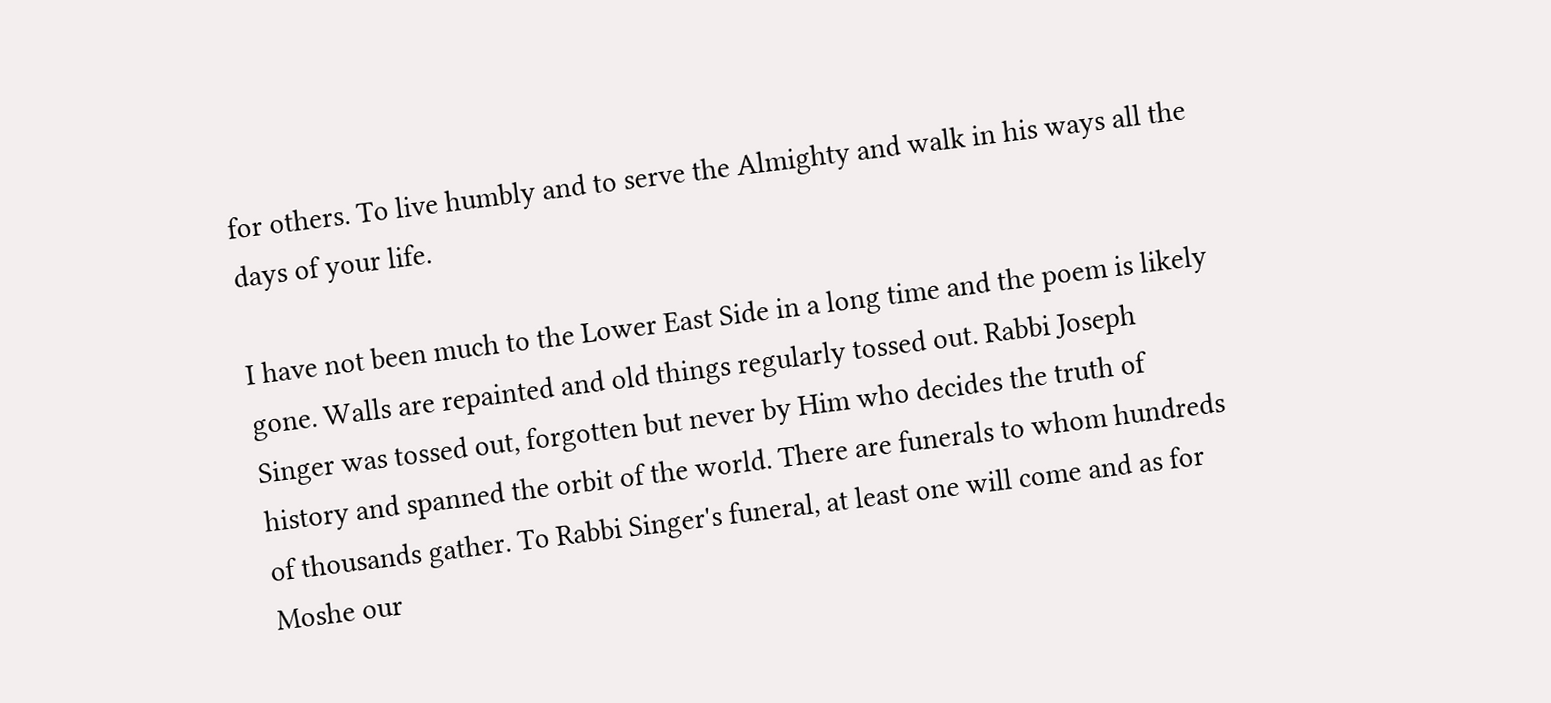for others. To live humbly and to serve the Almighty and walk in his ways all the days of your life.

I have not been much to the Lower East Side in a long time and the poem is likely gone. Walls are repainted and old things regularly tossed out. Rabbi Joseph Singer was tossed out, forgotten but never by Him who decides the truth of history and spanned the orbit of the world. There are funerals to whom hundreds of thousands gather. To Rabbi Singer's funeral, at least one will come and as for Moshe our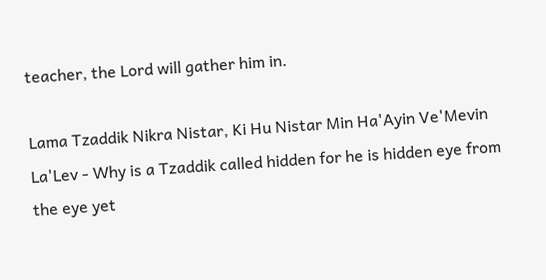teacher, the Lord will gather him in.

Lama Tzaddik Nikra Nistar, Ki Hu Nistar Min Ha'Ayin Ve'Mevin La'Lev - Why is a Tzaddik called hidden for he is hidden eye from the eye yet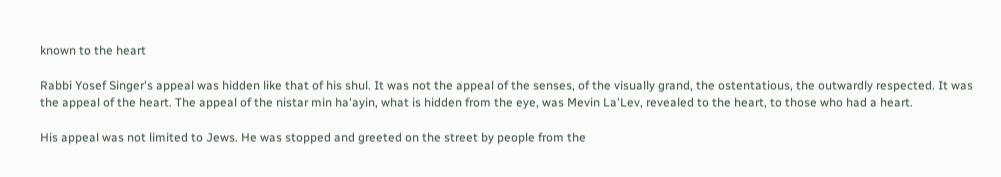known to the heart

Rabbi Yosef Singer's appeal was hidden like that of his shul. It was not the appeal of the senses, of the visually grand, the ostentatious, the outwardly respected. It was the appeal of the heart. The appeal of the nistar min ha'ayin, what is hidden from the eye, was Mevin La'Lev, revealed to the heart, to those who had a heart.

His appeal was not limited to Jews. He was stopped and greeted on the street by people from the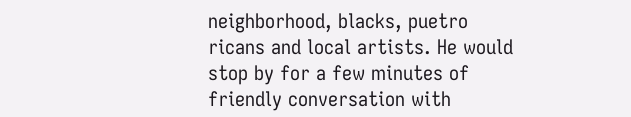neighborhood, blacks, puetro ricans and local artists. He would stop by for a few minutes of friendly conversation with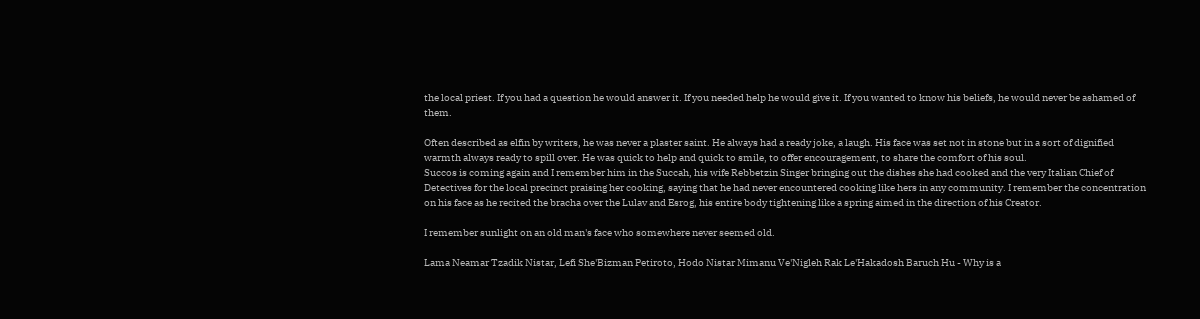the local priest. If you had a question he would answer it. If you needed help he would give it. If you wanted to know his beliefs, he would never be ashamed of them.

Often described as elfin by writers, he was never a plaster saint. He always had a ready joke, a laugh. His face was set not in stone but in a sort of dignified warmth always ready to spill over. He was quick to help and quick to smile, to offer encouragement, to share the comfort of his soul.
Succos is coming again and I remember him in the Succah, his wife Rebbetzin Singer bringing out the dishes she had cooked and the very Italian Chief of Detectives for the local precinct praising her cooking, saying that he had never encountered cooking like hers in any community. I remember the concentration on his face as he recited the bracha over the Lulav and Esrog, his entire body tightening like a spring aimed in the direction of his Creator.

I remember sunlight on an old man's face who somewhere never seemed old.

Lama Neamar Tzadik Nistar, Lefi She'Bizman Petiroto, Hodo Nistar Mimanu Ve'Nigleh Rak Le'Hakadosh Baruch Hu - Why is a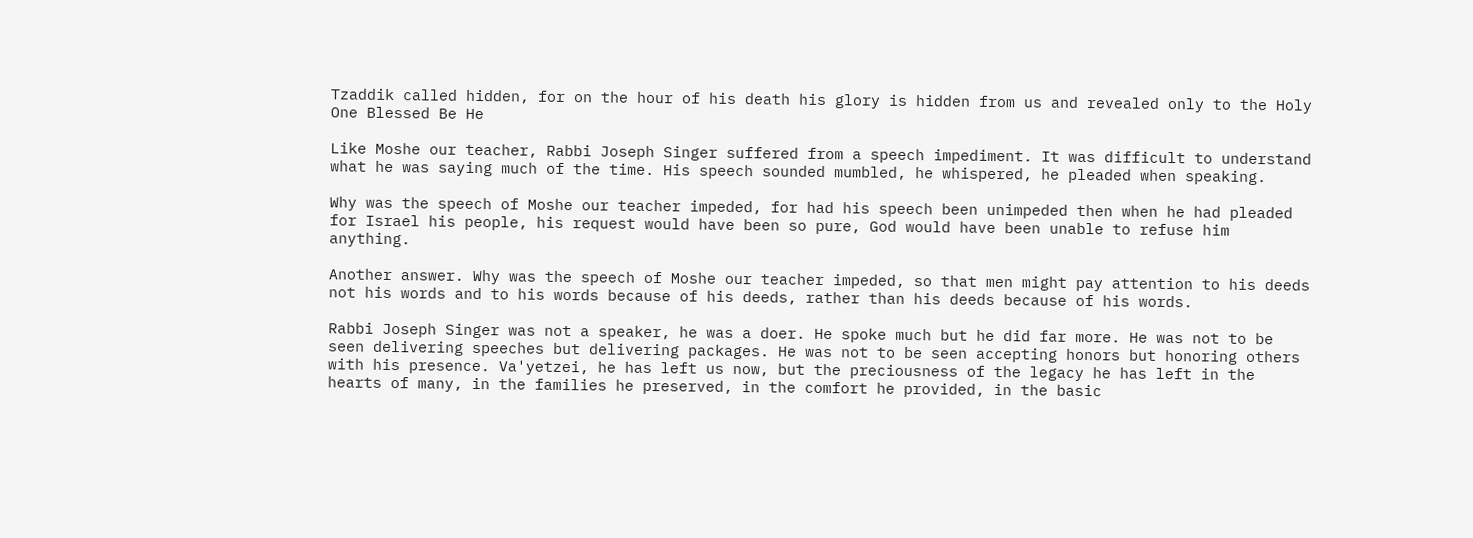Tzaddik called hidden, for on the hour of his death his glory is hidden from us and revealed only to the Holy One Blessed Be He

Like Moshe our teacher, Rabbi Joseph Singer suffered from a speech impediment. It was difficult to understand what he was saying much of the time. His speech sounded mumbled, he whispered, he pleaded when speaking.

Why was the speech of Moshe our teacher impeded, for had his speech been unimpeded then when he had pleaded for Israel his people, his request would have been so pure, God would have been unable to refuse him anything.

Another answer. Why was the speech of Moshe our teacher impeded, so that men might pay attention to his deeds not his words and to his words because of his deeds, rather than his deeds because of his words.

Rabbi Joseph Singer was not a speaker, he was a doer. He spoke much but he did far more. He was not to be seen delivering speeches but delivering packages. He was not to be seen accepting honors but honoring others with his presence. Va'yetzei, he has left us now, but the preciousness of the legacy he has left in the hearts of many, in the families he preserved, in the comfort he provided, in the basic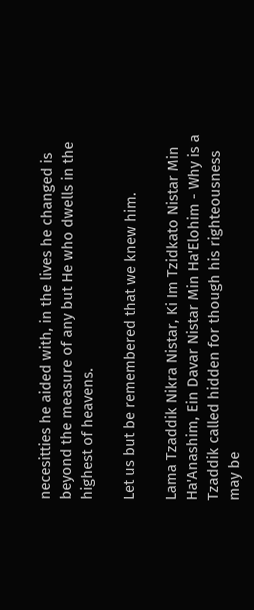necesitties he aided with, in the lives he changed is beyond the measure of any but He who dwells in the highest of heavens.

Let us but be remembered that we knew him.

Lama Tzaddik Nikra Nistar, Ki Im Tzidkato Nistar Min Ha'Anashim, Ein Davar Nistar Min Ha'Elohim - Why is a Tzaddik called hidden for though his righteousness may be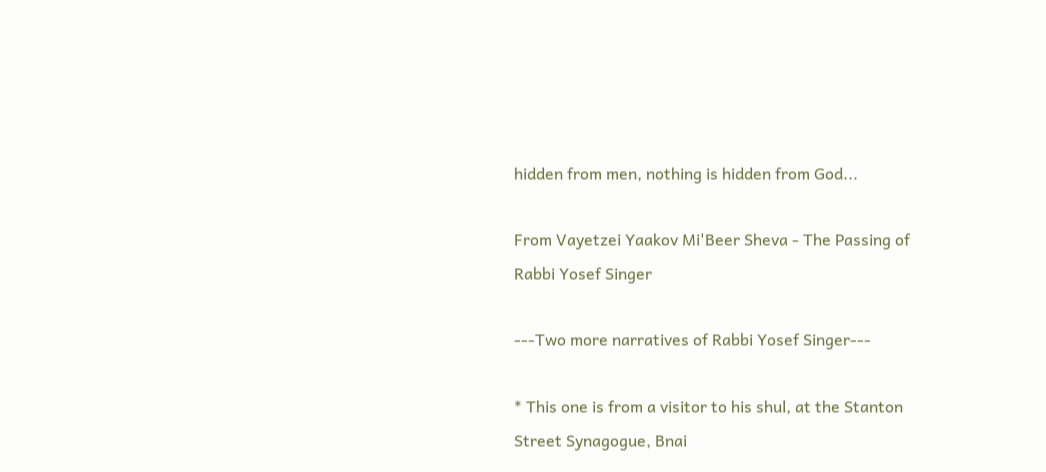hidden from men, nothing is hidden from God...

From Vayetzei Yaakov Mi'Beer Sheva - The Passing of Rabbi Yosef Singer

---Two more narratives of Rabbi Yosef Singer---

* This one is from a visitor to his shul, at the Stanton Street Synagogue, Bnai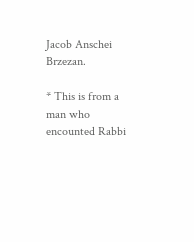Jacob Anschei Brzezan.

* This is from a man who encounted Rabbi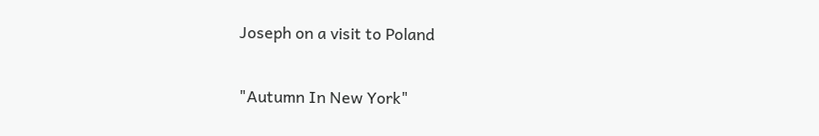Joseph on a visit to Poland

"Autumn In New York"